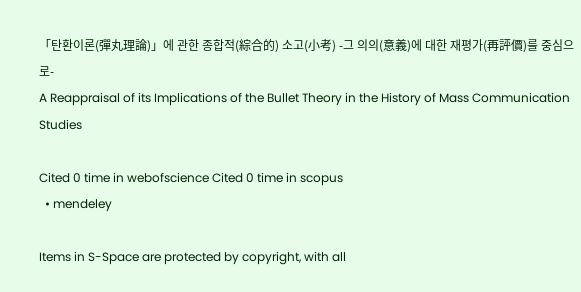「탄환이론(彈丸理論)」에 관한 종합적(綜合的) 소고(小考) -그 의의(意義)에 대한 재평가(再評價)를 중심으로-
A Reappraisal of its Implications of the Bullet Theory in the History of Mass Communication Studies

Cited 0 time in webofscience Cited 0 time in scopus
  • mendeley

Items in S-Space are protected by copyright, with all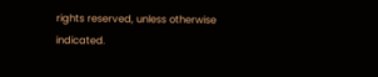rights reserved, unless otherwise indicated.